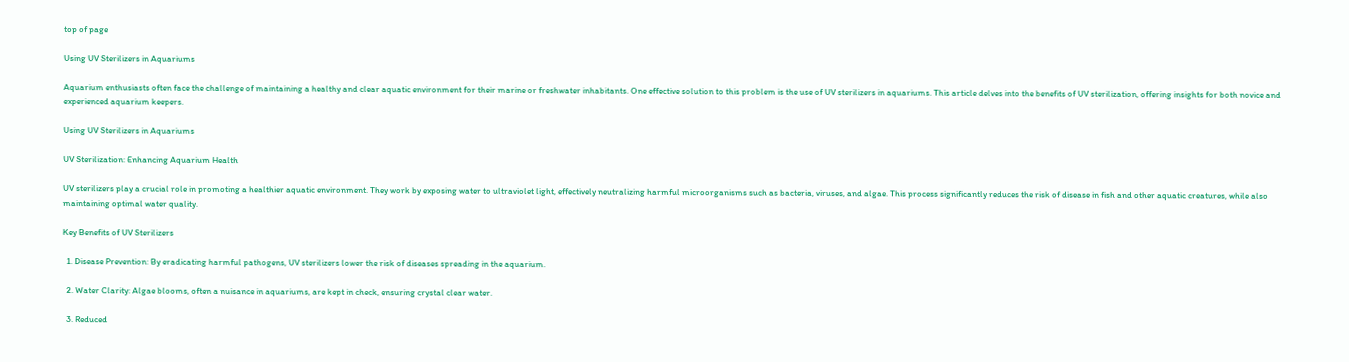top of page

Using UV Sterilizers in Aquariums

Aquarium enthusiasts often face the challenge of maintaining a healthy and clear aquatic environment for their marine or freshwater inhabitants. One effective solution to this problem is the use of UV sterilizers in aquariums. This article delves into the benefits of UV sterilization, offering insights for both novice and experienced aquarium keepers.

Using UV Sterilizers in Aquariums

UV Sterilization: Enhancing Aquarium Health

UV sterilizers play a crucial role in promoting a healthier aquatic environment. They work by exposing water to ultraviolet light, effectively neutralizing harmful microorganisms such as bacteria, viruses, and algae. This process significantly reduces the risk of disease in fish and other aquatic creatures, while also maintaining optimal water quality.

Key Benefits of UV Sterilizers

  1. Disease Prevention: By eradicating harmful pathogens, UV sterilizers lower the risk of diseases spreading in the aquarium.

  2. Water Clarity: Algae blooms, often a nuisance in aquariums, are kept in check, ensuring crystal clear water.

  3. Reduced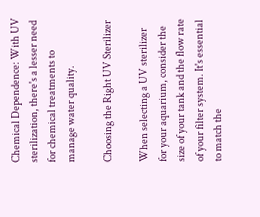Chemical Dependence: With UV sterilization, there's a lesser need for chemical treatments to manage water quality.

Choosing the Right UV Sterilizer

When selecting a UV sterilizer for your aquarium, consider the size of your tank and the flow rate of your filter system. It's essential to match the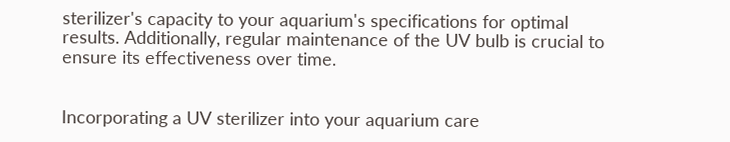sterilizer's capacity to your aquarium's specifications for optimal results. Additionally, regular maintenance of the UV bulb is crucial to ensure its effectiveness over time.


Incorporating a UV sterilizer into your aquarium care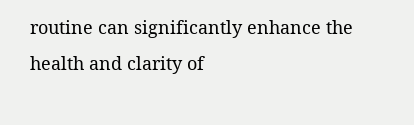routine can significantly enhance the health and clarity of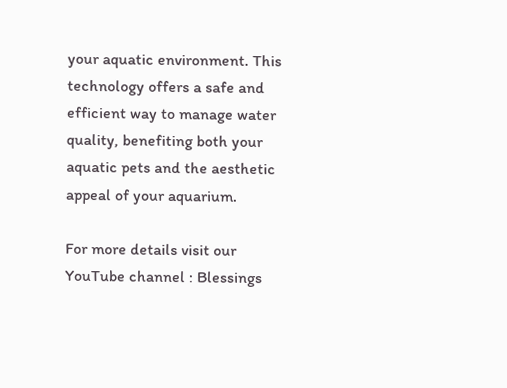your aquatic environment. This technology offers a safe and efficient way to manage water quality, benefiting both your aquatic pets and the aesthetic appeal of your aquarium.

For more details visit our YouTube channel : Blessings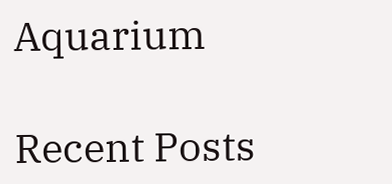Aquarium

Recent Posts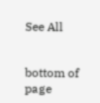See All


bottom of page